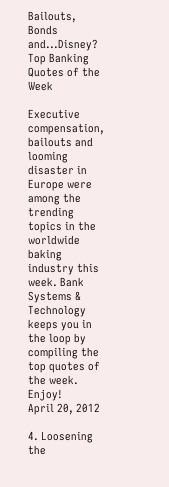Bailouts, Bonds and...Disney? Top Banking Quotes of the Week

Executive compensation, bailouts and looming disaster in Europe were among the trending topics in the worldwide baking industry this week. Bank Systems & Technology keeps you in the loop by compiling the top quotes of the week. Enjoy!
April 20, 2012

4. Loosening the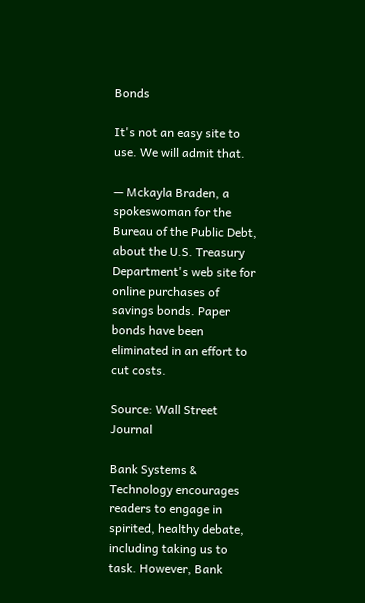Bonds

It's not an easy site to use. We will admit that.

— Mckayla Braden, a spokeswoman for the Bureau of the Public Debt, about the U.S. Treasury Department's web site for online purchases of savings bonds. Paper bonds have been eliminated in an effort to cut costs.

Source: Wall Street Journal

Bank Systems & Technology encourages readers to engage in spirited, healthy debate, including taking us to task. However, Bank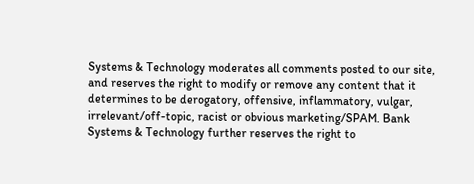Systems & Technology moderates all comments posted to our site, and reserves the right to modify or remove any content that it determines to be derogatory, offensive, inflammatory, vulgar, irrelevant/off-topic, racist or obvious marketing/SPAM. Bank Systems & Technology further reserves the right to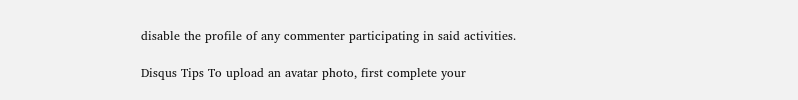disable the profile of any commenter participating in said activities.

Disqus Tips To upload an avatar photo, first complete your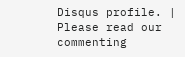Disqus profile. | Please read our commenting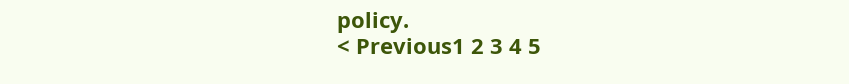policy.
< Previous1 2 3 4 5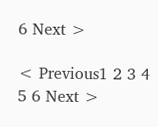6 Next >

< Previous1 2 3 4 5 6 Next >